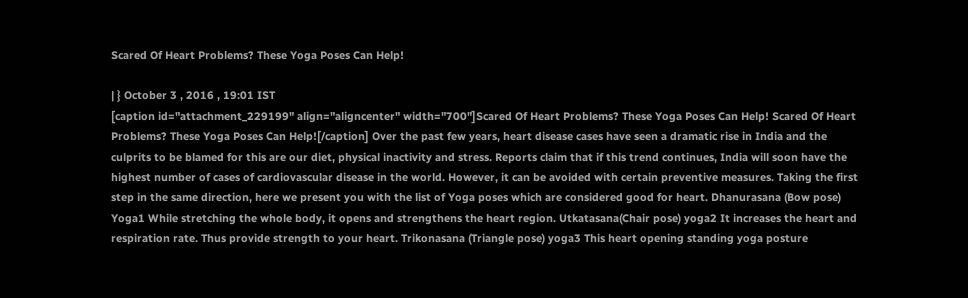Scared Of Heart Problems? These Yoga Poses Can Help!

| } October 3 , 2016 , 19:01 IST
[caption id="attachment_229199" align="aligncenter" width="700"]Scared Of Heart Problems? These Yoga Poses Can Help! Scared Of Heart Problems? These Yoga Poses Can Help![/caption] Over the past few years, heart disease cases have seen a dramatic rise in India and the culprits to be blamed for this are our diet, physical inactivity and stress. Reports claim that if this trend continues, India will soon have the highest number of cases of cardiovascular disease in the world. However, it can be avoided with certain preventive measures. Taking the first step in the same direction, here we present you with the list of Yoga poses which are considered good for heart. Dhanurasana (Bow pose) Yoga1 While stretching the whole body, it opens and strengthens the heart region. Utkatasana(Chair pose) yoga2 It increases the heart and respiration rate. Thus provide strength to your heart. Trikonasana (Triangle pose) yoga3 This heart opening standing yoga posture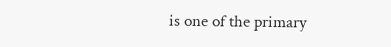is one of the primary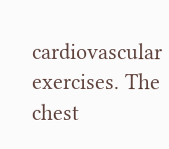cardiovascular exercises. The chest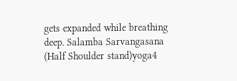gets expanded while breathing deep. Salamba Sarvangasana (Half Shoulder stand)yoga4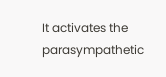It activates the parasympathetic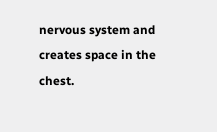nervous system and creates space in the chest.